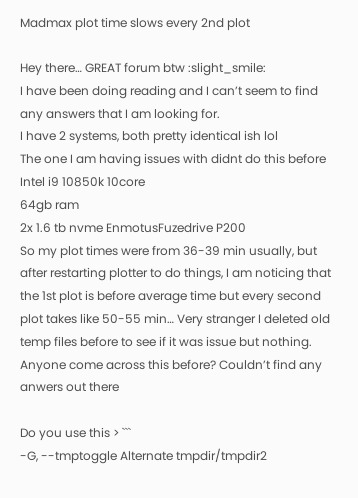Madmax plot time slows every 2nd plot

Hey there… GREAT forum btw :slight_smile:
I have been doing reading and I can’t seem to find any answers that I am looking for.
I have 2 systems, both pretty identical ish lol
The one I am having issues with didnt do this before
Intel i9 10850k 10core
64gb ram
2x 1.6 tb nvme EnmotusFuzedrive P200
So my plot times were from 36-39 min usually, but after restarting plotter to do things, I am noticing that the 1st plot is before average time but every second plot takes like 50-55 min… Very stranger I deleted old temp files before to see if it was issue but nothing. Anyone come across this before? Couldn’t find any anwers out there

Do you use this > ```
-G, --tmptoggle Alternate tmpdir/tmpdir2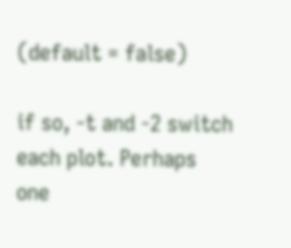(default = false)

if so, -t and -2 switch each plot. Perhaps one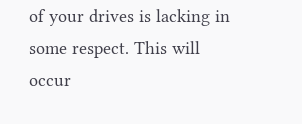of your drives is lacking in some respect. This will occur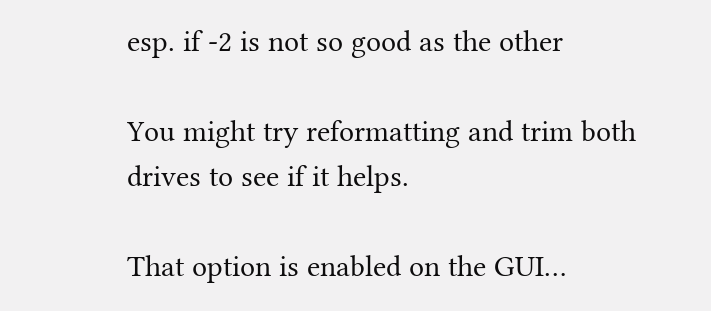esp. if -2 is not so good as the other

You might try reformatting and trim both drives to see if it helps.

That option is enabled on the GUI…